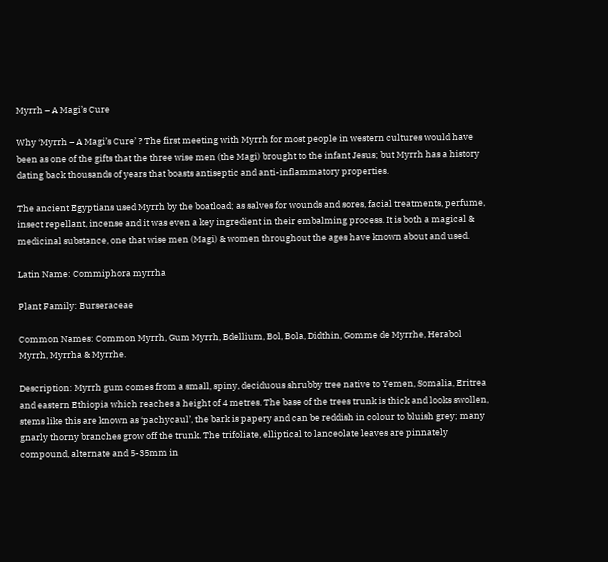Myrrh – A Magi’s Cure

Why ‘Myrrh – A Magi’s Cure’ ? The first meeting with Myrrh for most people in western cultures would have been as one of the gifts that the three wise men (the Magi) brought to the infant Jesus; but Myrrh has a history dating back thousands of years that boasts antiseptic and anti-inflammatory properties.

The ancient Egyptians used Myrrh by the boatload; as salves for wounds and sores, facial treatments, perfume, insect repellant, incense and it was even a key ingredient in their embalming process. It is both a magical & medicinal substance, one that wise men (Magi) & women throughout the ages have known about and used.

Latin Name: Commiphora myrrha

Plant Family: Burseraceae

Common Names: Common Myrrh, Gum Myrrh, Bdellium, Bol, Bola, Didthin, Gomme de Myrrhe, Herabol Myrrh, Myrrha & Myrrhe.

Description: Myrrh gum comes from a small, spiny, deciduous shrubby tree native to Yemen, Somalia, Eritrea and eastern Ethiopia which reaches a height of 4 metres. The base of the trees trunk is thick and looks swollen, stems like this are known as ‘pachycaul’, the bark is papery and can be reddish in colour to bluish grey; many gnarly thorny branches grow off the trunk. The trifoliate, elliptical to lanceolate leaves are pinnately compound, alternate and 5-35mm in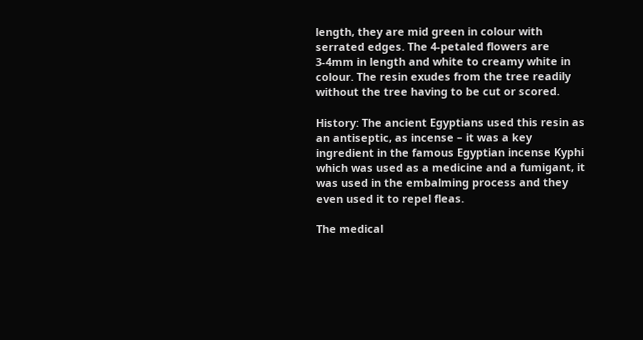length, they are mid green in colour with serrated edges. The 4-petaled flowers are 3-4mm in length and white to creamy white in colour. The resin exudes from the tree readily without the tree having to be cut or scored.

History: The ancient Egyptians used this resin as an antiseptic, as incense – it was a key ingredient in the famous Egyptian incense Kyphi which was used as a medicine and a fumigant, it was used in the embalming process and they even used it to repel fleas.

The medical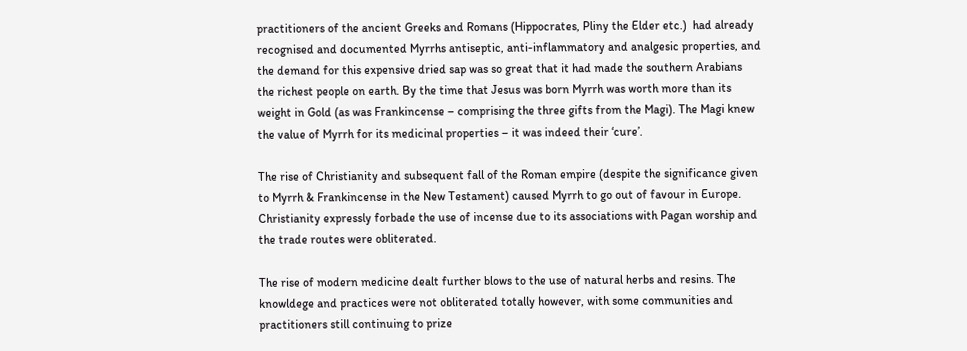practitioners of the ancient Greeks and Romans (Hippocrates, Pliny the Elder etc.)  had already recognised and documented Myrrhs antiseptic, anti-inflammatory and analgesic properties, and the demand for this expensive dried sap was so great that it had made the southern Arabians the richest people on earth. By the time that Jesus was born Myrrh was worth more than its weight in Gold (as was Frankincense – comprising the three gifts from the Magi). The Magi knew the value of Myrrh for its medicinal properties – it was indeed their ‘cure’.

The rise of Christianity and subsequent fall of the Roman empire (despite the significance given to Myrrh & Frankincense in the New Testament) caused Myrrh to go out of favour in Europe. Christianity expressly forbade the use of incense due to its associations with Pagan worship and the trade routes were obliterated.

The rise of modern medicine dealt further blows to the use of natural herbs and resins. The knowldege and practices were not obliterated totally however, with some communities and practitioners still continuing to prize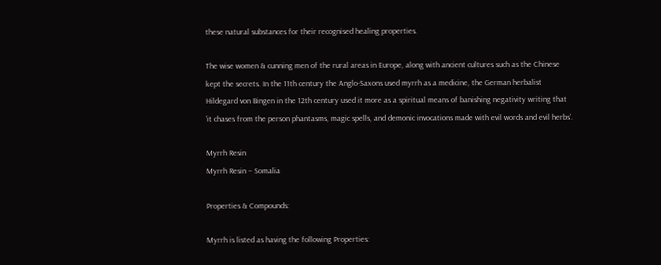these natural substances for their recognised healing properties.

The wise women & cunning men of the rural areas in Europe, along with ancient cultures such as the Chinese kept the secrets. In the 11th century the Anglo-Saxons used myrrh as a medicine, the German herbalist Hildegard von Bingen in the 12th century used it more as a spiritual means of banishing negativity writing that ‘it chases from the person phantasms, magic spells, and demonic invocations made with evil words and evil herbs’.

Myrrh Resin
Myrrh Resin – Somalia

Properties & Compounds:

Myrrh is listed as having the following Properties: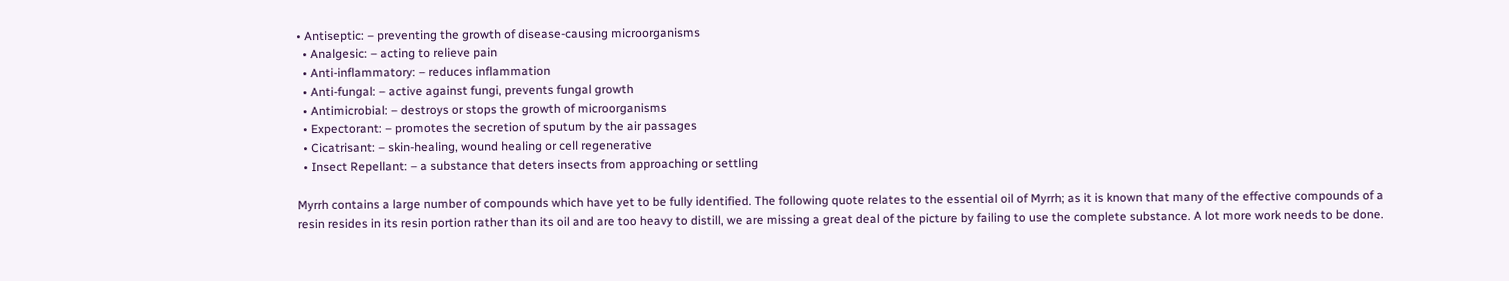• Antiseptic: – preventing the growth of disease-causing microorganisms
  • Analgesic: – acting to relieve pain
  • Anti-inflammatory: – reduces inflammation
  • Anti-fungal: – active against fungi, prevents fungal growth
  • Antimicrobial: – destroys or stops the growth of microorganisms
  • Expectorant: – promotes the secretion of sputum by the air passages
  • Cicatrisant: – skin-healing, wound healing or cell regenerative
  • Insect Repellant: – a substance that deters insects from approaching or settling

Myrrh contains a large number of compounds which have yet to be fully identified. The following quote relates to the essential oil of Myrrh; as it is known that many of the effective compounds of a resin resides in its resin portion rather than its oil and are too heavy to distill, we are missing a great deal of the picture by failing to use the complete substance. A lot more work needs to be done.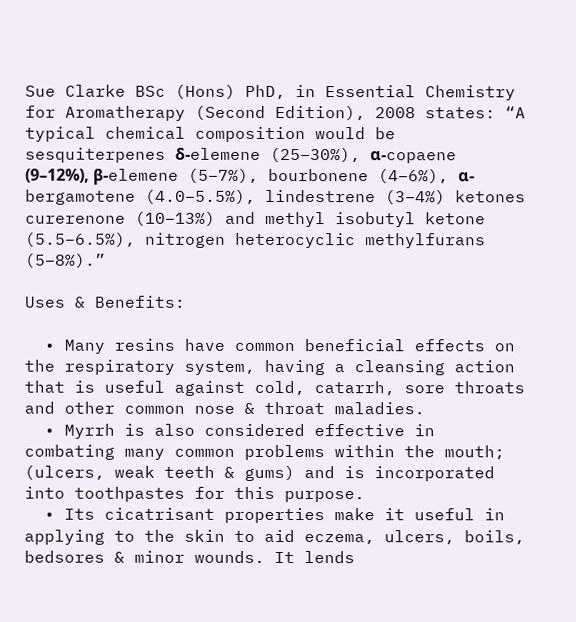Sue Clarke BSc (Hons) PhD, in Essential Chemistry for Aromatherapy (Second Edition), 2008 states: “A typical chemical composition would be sesquiterpenes δ-elemene (25–30%), α-copaene (9–12%), β-elemene (5–7%), bourbonene (4–6%), α-bergamotene (4.0–5.5%), lindestrene (3–4%) ketones curerenone (10–13%) and methyl isobutyl ketone (5.5–6.5%), nitrogen heterocyclic methylfurans (5–8%).”

Uses & Benefits:

  • Many resins have common beneficial effects on the respiratory system, having a cleansing action that is useful against cold, catarrh, sore throats and other common nose & throat maladies.
  • Myrrh is also considered effective in combating many common problems within the mouth; (ulcers, weak teeth & gums) and is incorporated into toothpastes for this purpose.
  • Its cicatrisant properties make it useful in applying to the skin to aid eczema, ulcers, boils, bedsores & minor wounds. It lends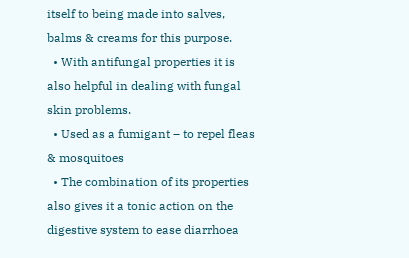itself to being made into salves, balms & creams for this purpose.
  • With antifungal properties it is also helpful in dealing with fungal skin problems.
  • Used as a fumigant – to repel fleas & mosquitoes
  • The combination of its properties also gives it a tonic action on the digestive system to ease diarrhoea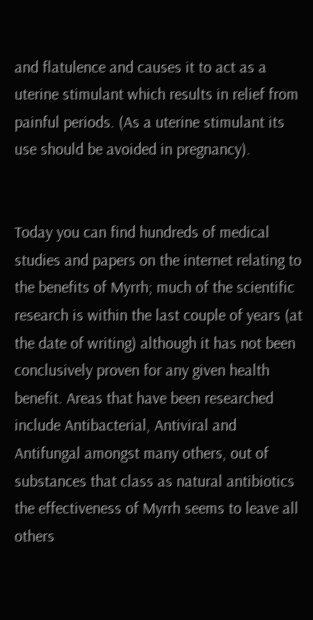and flatulence and causes it to act as a uterine stimulant which results in relief from painful periods. (As a uterine stimulant its use should be avoided in pregnancy).


Today you can find hundreds of medical studies and papers on the internet relating to the benefits of Myrrh; much of the scientific research is within the last couple of years (at the date of writing) although it has not been conclusively proven for any given health benefit. Areas that have been researched include Antibacterial, Antiviral and Antifungal amongst many others, out of substances that class as natural antibiotics the effectiveness of Myrrh seems to leave all others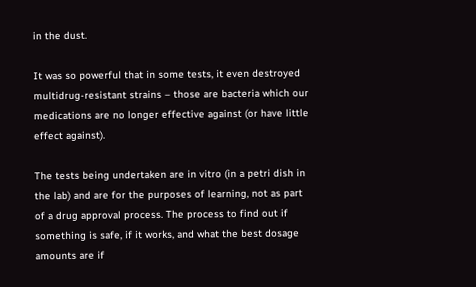in the dust.

It was so powerful that in some tests, it even destroyed multidrug-resistant strains – those are bacteria which our medications are no longer effective against (or have little effect against).

The tests being undertaken are in vitro (in a petri dish in the lab) and are for the purposes of learning, not as part of a drug approval process. The process to find out if something is safe, if it works, and what the best dosage amounts are if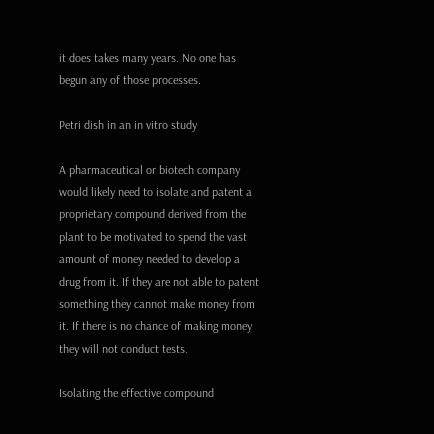it does takes many years. No one has begun any of those processes.

Petri dish in an in vitro study

A pharmaceutical or biotech company would likely need to isolate and patent a proprietary compound derived from the plant to be motivated to spend the vast amount of money needed to develop a drug from it. If they are not able to patent something they cannot make money from it. If there is no chance of making money they will not conduct tests.

Isolating the effective compound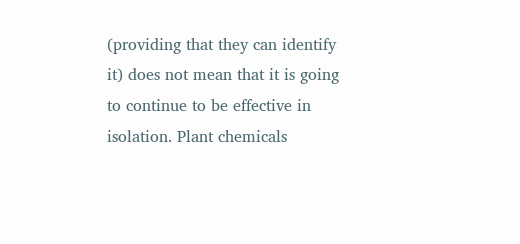(providing that they can identify it) does not mean that it is going to continue to be effective in isolation. Plant chemicals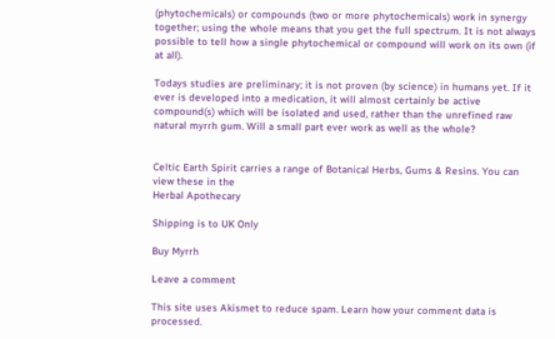(phytochemicals) or compounds (two or more phytochemicals) work in synergy together; using the whole means that you get the full spectrum. It is not always possible to tell how a single phytochemical or compound will work on its own (if at all).

Todays studies are preliminary; it is not proven (by science) in humans yet. If it ever is developed into a medication, it will almost certainly be active compound(s) which will be isolated and used, rather than the unrefined raw natural myrrh gum. Will a small part ever work as well as the whole?


Celtic Earth Spirit carries a range of Botanical Herbs, Gums & Resins. You can view these in the
Herbal Apothecary

Shipping is to UK Only

Buy Myrrh

Leave a comment

This site uses Akismet to reduce spam. Learn how your comment data is processed.